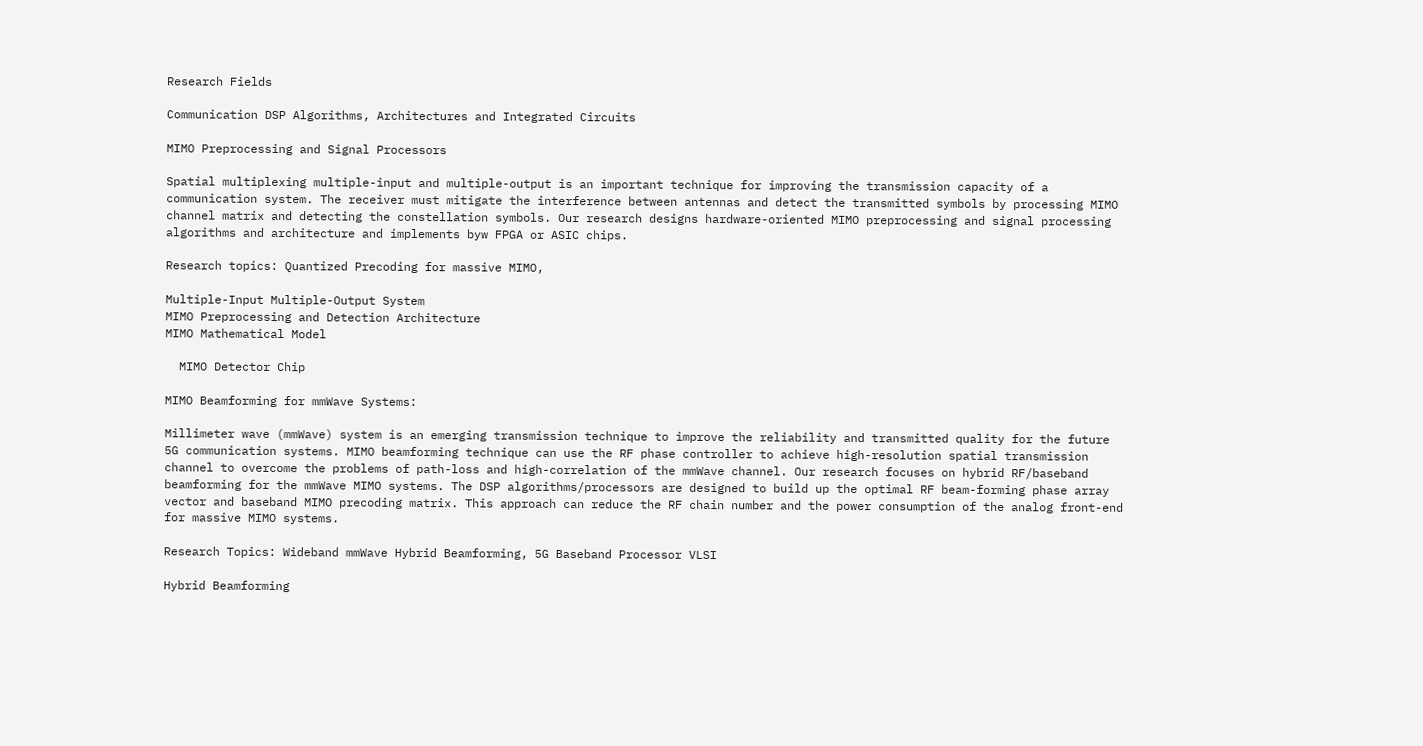Research Fields

Communication DSP Algorithms, Architectures and Integrated Circuits

MIMO Preprocessing and Signal Processors

Spatial multiplexing multiple-input and multiple-output is an important technique for improving the transmission capacity of a communication system. The receiver must mitigate the interference between antennas and detect the transmitted symbols by processing MIMO channel matrix and detecting the constellation symbols. Our research designs hardware-oriented MIMO preprocessing and signal processing algorithms and architecture and implements byw FPGA or ASIC chips.

Research topics: Quantized Precoding for massive MIMO,

Multiple-Input Multiple-Output System
MIMO Preprocessing and Detection Architecture
MIMO Mathematical Model

  MIMO Detector Chip

MIMO Beamforming for mmWave Systems:

Millimeter wave (mmWave) system is an emerging transmission technique to improve the reliability and transmitted quality for the future 5G communication systems. MIMO beamforming technique can use the RF phase controller to achieve high-resolution spatial transmission channel to overcome the problems of path-loss and high-correlation of the mmWave channel. Our research focuses on hybrid RF/baseband beamforming for the mmWave MIMO systems. The DSP algorithms/processors are designed to build up the optimal RF beam-forming phase array vector and baseband MIMO precoding matrix. This approach can reduce the RF chain number and the power consumption of the analog front-end for massive MIMO systems.

Research Topics: Wideband mmWave Hybrid Beamforming, 5G Baseband Processor VLSI

Hybrid Beamforming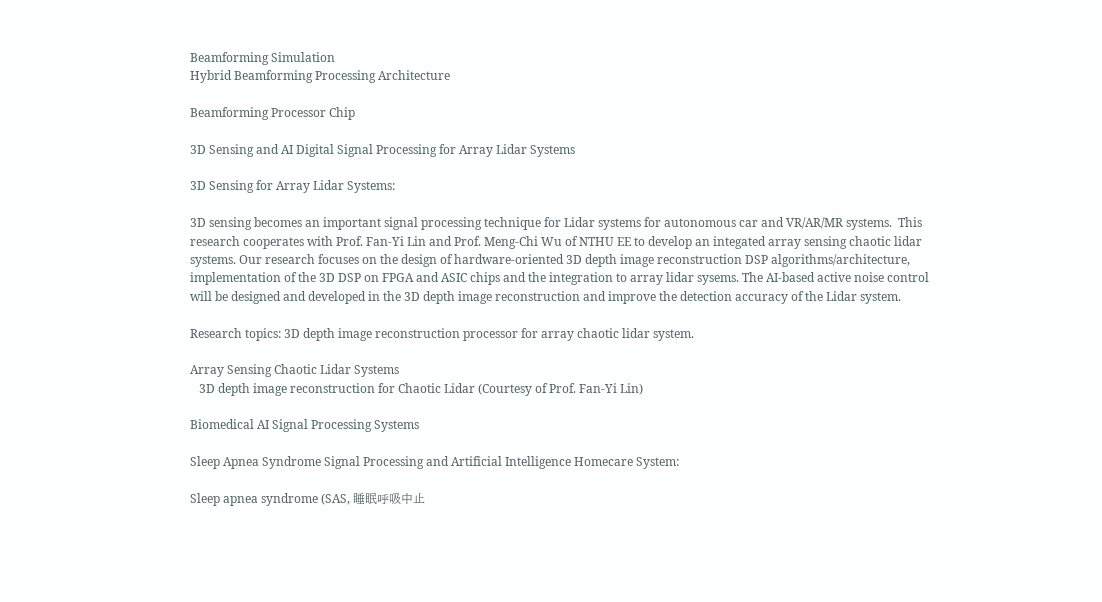Beamforming Simulation
Hybrid Beamforming Processing Architecture

Beamforming Processor Chip

3D Sensing and AI Digital Signal Processing for Array Lidar Systems

3D Sensing for Array Lidar Systems:

3D sensing becomes an important signal processing technique for Lidar systems for autonomous car and VR/AR/MR systems.  This research cooperates with Prof. Fan-Yi Lin and Prof. Meng-Chi Wu of NTHU EE to develop an integated array sensing chaotic lidar systems. Our research focuses on the design of hardware-oriented 3D depth image reconstruction DSP algorithms/architecture, implementation of the 3D DSP on FPGA and ASIC chips and the integration to array lidar sysems. The AI-based active noise control will be designed and developed in the 3D depth image reconstruction and improve the detection accuracy of the Lidar system.

Research topics: 3D depth image reconstruction processor for array chaotic lidar system.

Array Sensing Chaotic Lidar Systems
   3D depth image reconstruction for Chaotic Lidar (Courtesy of Prof. Fan-Yi Lin)

Biomedical AI Signal Processing Systems

Sleep Apnea Syndrome Signal Processing and Artificial Intelligence Homecare System:

Sleep apnea syndrome (SAS, 睡眠呼吸中止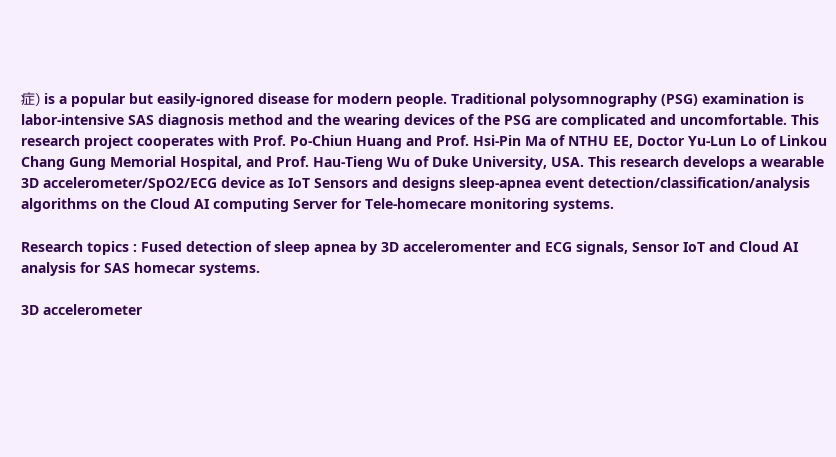症) is a popular but easily-ignored disease for modern people. Traditional polysomnography (PSG) examination is labor-intensive SAS diagnosis method and the wearing devices of the PSG are complicated and uncomfortable. This research project cooperates with Prof. Po-Chiun Huang and Prof. Hsi-Pin Ma of NTHU EE, Doctor Yu-Lun Lo of Linkou Chang Gung Memorial Hospital, and Prof. Hau-Tieng Wu of Duke University, USA. This research develops a wearable 3D accelerometer/SpO2/ECG device as IoT Sensors and designs sleep-apnea event detection/classification/analysis algorithms on the Cloud AI computing Server for Tele-homecare monitoring systems.

Research topics : Fused detection of sleep apnea by 3D acceleromenter and ECG signals, Sensor IoT and Cloud AI analysis for SAS homecar systems.

3D accelerometer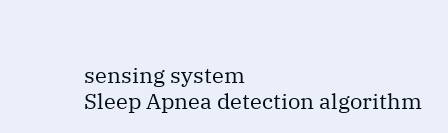sensing system
Sleep Apnea detection algorithm